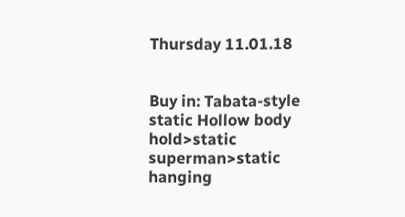Thursday 11.01.18


Buy in: Tabata-style static Hollow body hold>static superman>static hanging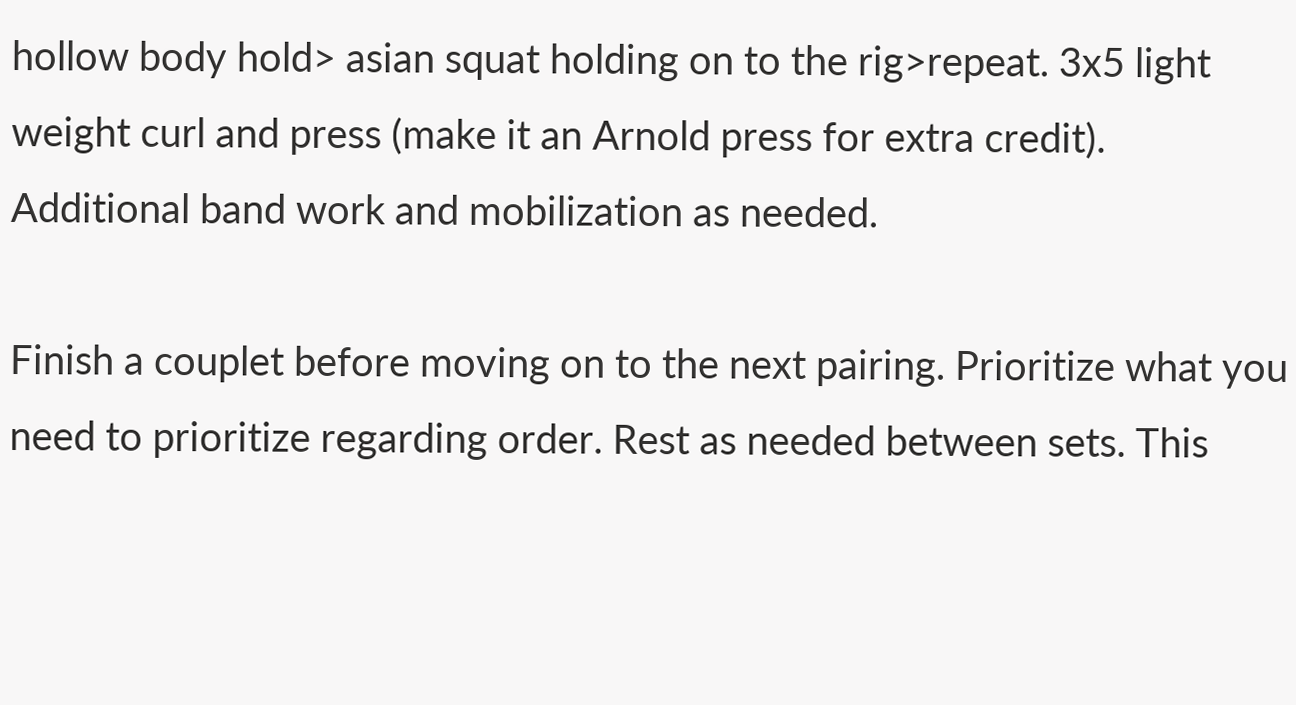hollow body hold> asian squat holding on to the rig>repeat. 3x5 light weight curl and press (make it an Arnold press for extra credit). Additional band work and mobilization as needed.

Finish a couplet before moving on to the next pairing. Prioritize what you need to prioritize regarding order. Rest as needed between sets. This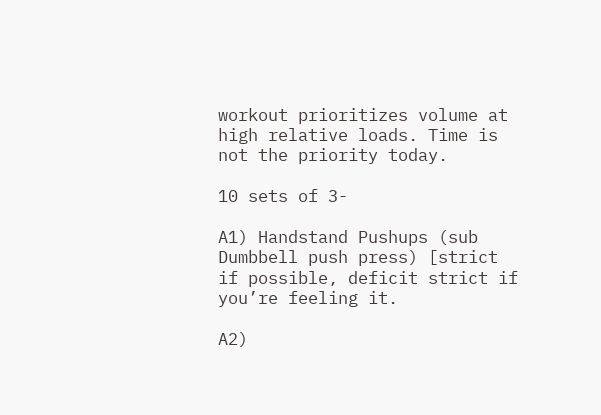workout prioritizes volume at high relative loads. Time is not the priority today.

10 sets of 3-

A1) Handstand Pushups (sub Dumbbell push press) [strict if possible, deficit strict if you’re feeling it.

A2)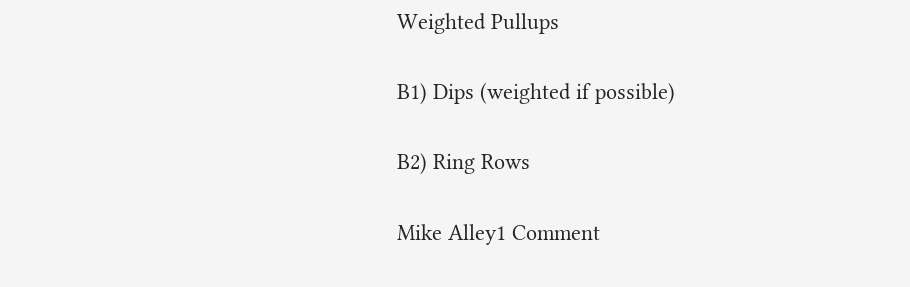Weighted Pullups

B1) Dips (weighted if possible)

B2) Ring Rows

Mike Alley1 Comment